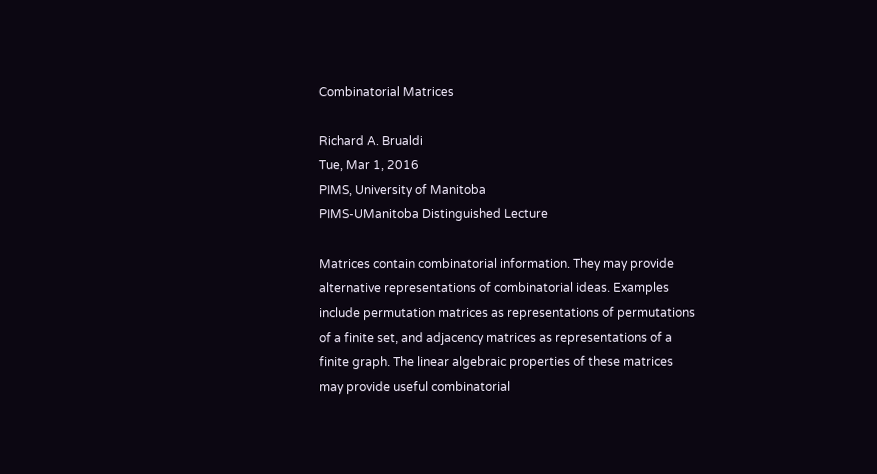Combinatorial Matrices

Richard A. Brualdi
Tue, Mar 1, 2016
PIMS, University of Manitoba
PIMS-UManitoba Distinguished Lecture

Matrices contain combinatorial information. They may provide alternative representations of combinatorial ideas. Examples include permutation matrices as representations of permutations of a finite set, and adjacency matrices as representations of a finite graph. The linear algebraic properties of these matrices may provide useful combinatorial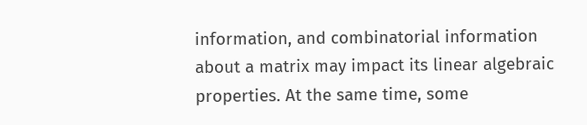information, and combinatorial information about a matrix may impact its linear algebraic properties. At the same time, some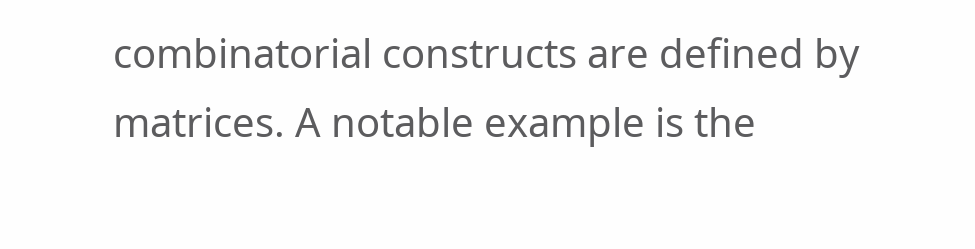combinatorial constructs are defined by matrices. A notable example is the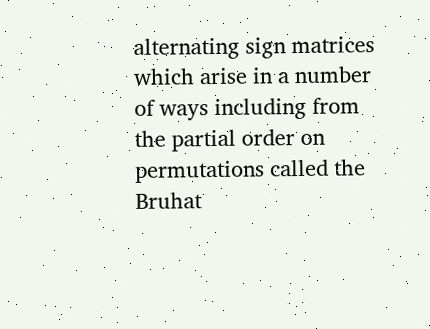alternating sign matrices which arise in a number of ways including from the partial order on permutations called the Bruhat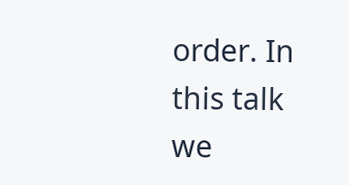order. In this talk we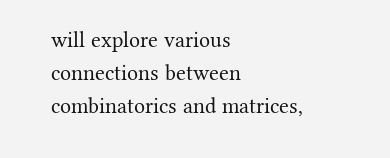will explore various connections between combinatorics and matrices,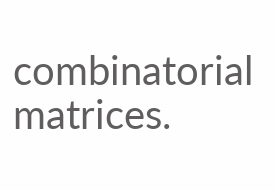combinatorial matrices.